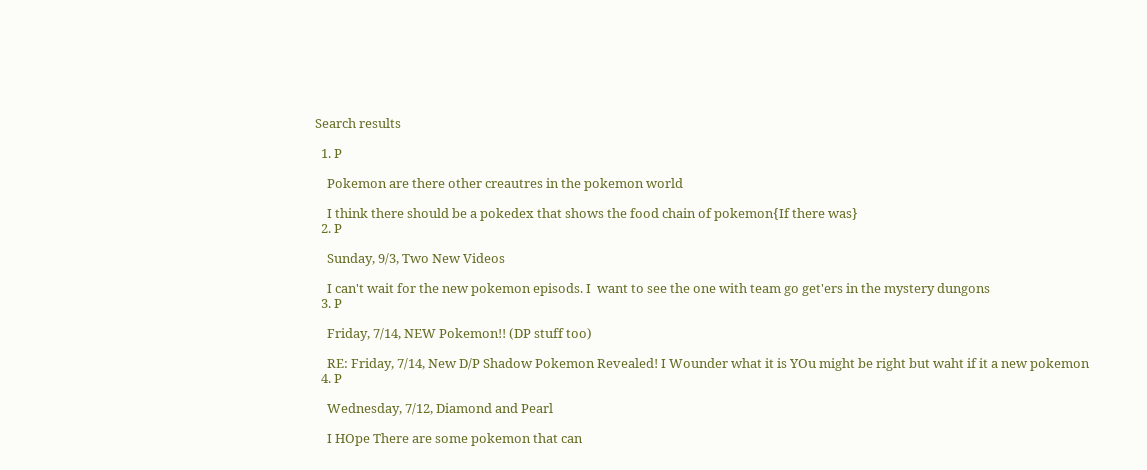Search results

  1. P

    Pokemon are there other creautres in the pokemon world

    I think there should be a pokedex that shows the food chain of pokemon{If there was}
  2. P

    Sunday, 9/3, Two New Videos

    I can't wait for the new pokemon episods. I  want to see the one with team go get'ers in the mystery dungons
  3. P

    Friday, 7/14, NEW Pokemon!! (DP stuff too)

    RE: Friday, 7/14, New D/P Shadow Pokemon Revealed! I Wounder what it is YOu might be right but waht if it a new pokemon
  4. P

    Wednesday, 7/12, Diamond and Pearl

    I HOpe There are some pokemon that can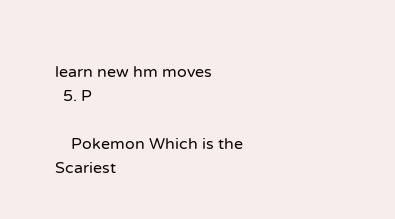learn new hm moves
  5. P

    Pokemon Which is the Scariest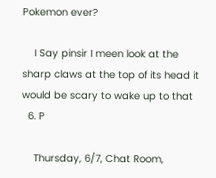Pokemon ever?

    I Say pinsir I meen look at the sharp claws at the top of its head it would be scary to wake up to that
  6. P

    Thursday, 6/7, Chat Room,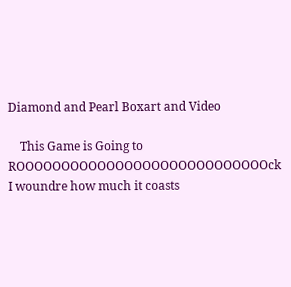Diamond and Pearl Boxart and Video

    This Game is Going to ROOOOOOOOOOOOOOOOOOOOOOOOOOOOck I woundre how much it coasts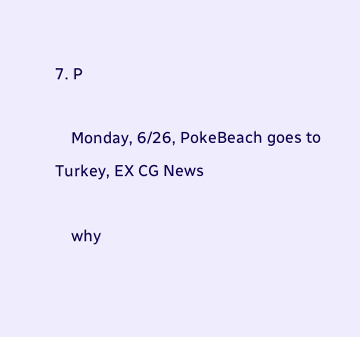7. P

    Monday, 6/26, PokeBeach goes to Turkey, EX CG News

    why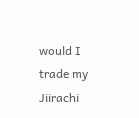would I trade my Jiirachi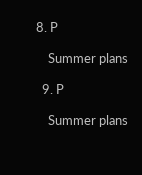8. P

    Summer plans

  9. P

    Summer plans